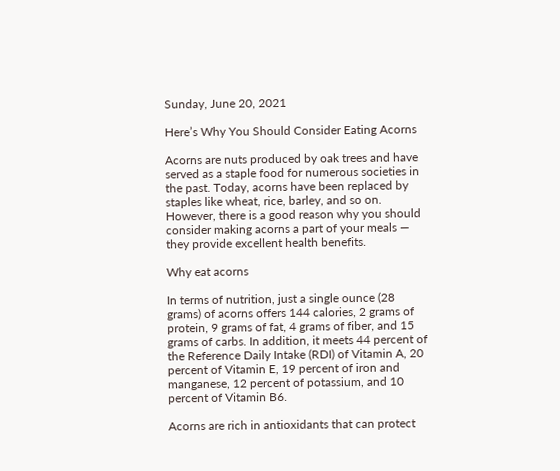Sunday, June 20, 2021

Here’s Why You Should Consider Eating Acorns

Acorns are nuts produced by oak trees and have served as a staple food for numerous societies in the past. Today, acorns have been replaced by staples like wheat, rice, barley, and so on. However, there is a good reason why you should consider making acorns a part of your meals — they provide excellent health benefits.

Why eat acorns

In terms of nutrition, just a single ounce (28 grams) of acorns offers 144 calories, 2 grams of protein, 9 grams of fat, 4 grams of fiber, and 15 grams of carbs. In addition, it meets 44 percent of the Reference Daily Intake (RDI) of Vitamin A, 20 percent of Vitamin E, 19 percent of iron and manganese, 12 percent of potassium, and 10 percent of Vitamin B6.

Acorns are rich in antioxidants that can protect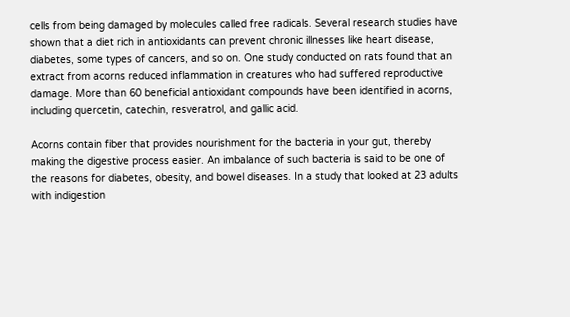cells from being damaged by molecules called free radicals. Several research studies have shown that a diet rich in antioxidants can prevent chronic illnesses like heart disease, diabetes, some types of cancers, and so on. One study conducted on rats found that an extract from acorns reduced inflammation in creatures who had suffered reproductive damage. More than 60 beneficial antioxidant compounds have been identified in acorns, including quercetin, catechin, resveratrol, and gallic acid.

Acorns contain fiber that provides nourishment for the bacteria in your gut, thereby making the digestive process easier. An imbalance of such bacteria is said to be one of the reasons for diabetes, obesity, and bowel diseases. In a study that looked at 23 adults with indigestion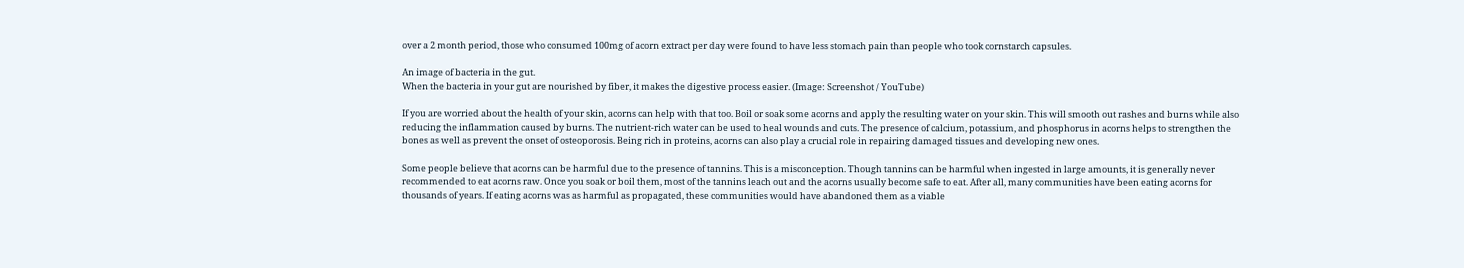over a 2 month period, those who consumed 100mg of acorn extract per day were found to have less stomach pain than people who took cornstarch capsules.

An image of bacteria in the gut.
When the bacteria in your gut are nourished by fiber, it makes the digestive process easier. (Image: Screenshot / YouTube)

If you are worried about the health of your skin, acorns can help with that too. Boil or soak some acorns and apply the resulting water on your skin. This will smooth out rashes and burns while also reducing the inflammation caused by burns. The nutrient-rich water can be used to heal wounds and cuts. The presence of calcium, potassium, and phosphorus in acorns helps to strengthen the bones as well as prevent the onset of osteoporosis. Being rich in proteins, acorns can also play a crucial role in repairing damaged tissues and developing new ones.

Some people believe that acorns can be harmful due to the presence of tannins. This is a misconception. Though tannins can be harmful when ingested in large amounts, it is generally never recommended to eat acorns raw. Once you soak or boil them, most of the tannins leach out and the acorns usually become safe to eat. After all, many communities have been eating acorns for thousands of years. If eating acorns was as harmful as propagated, these communities would have abandoned them as a viable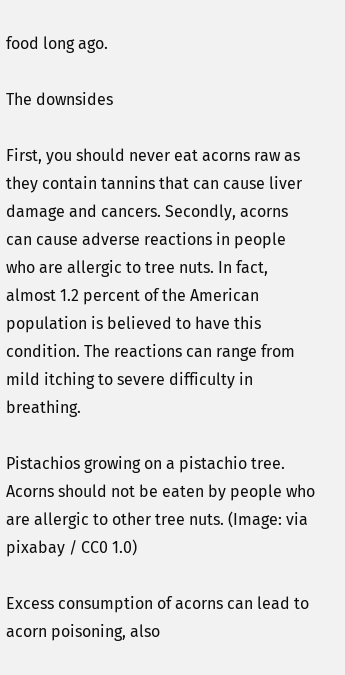food long ago.

The downsides

First, you should never eat acorns raw as they contain tannins that can cause liver damage and cancers. Secondly, acorns can cause adverse reactions in people who are allergic to tree nuts. In fact, almost 1.2 percent of the American population is believed to have this condition. The reactions can range from mild itching to severe difficulty in breathing.

Pistachios growing on a pistachio tree.
Acorns should not be eaten by people who are allergic to other tree nuts. (Image: via pixabay / CC0 1.0)

Excess consumption of acorns can lead to acorn poisoning, also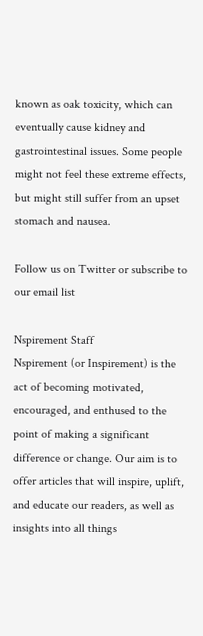known as oak toxicity, which can eventually cause kidney and gastrointestinal issues. Some people might not feel these extreme effects, but might still suffer from an upset stomach and nausea.

Follow us on Twitter or subscribe to our email list

Nspirement Staff
Nspirement (or Inspirement) is the act of becoming motivated, encouraged, and enthused to the point of making a significant difference or change. Our aim is to offer articles that will inspire, uplift, and educate our readers, as well as insights into all things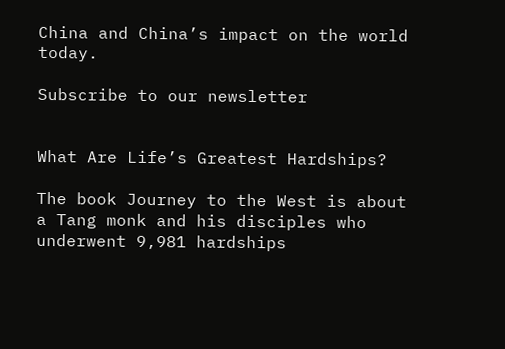China and China’s impact on the world today.

Subscribe to our newsletter


What Are Life’s Greatest Hardships?

The book Journey to the West is about a Tang monk and his disciples who underwent 9,981 hardships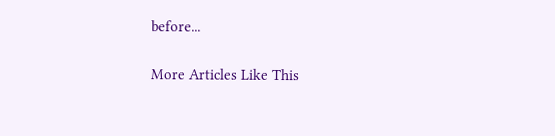before...

More Articles Like This